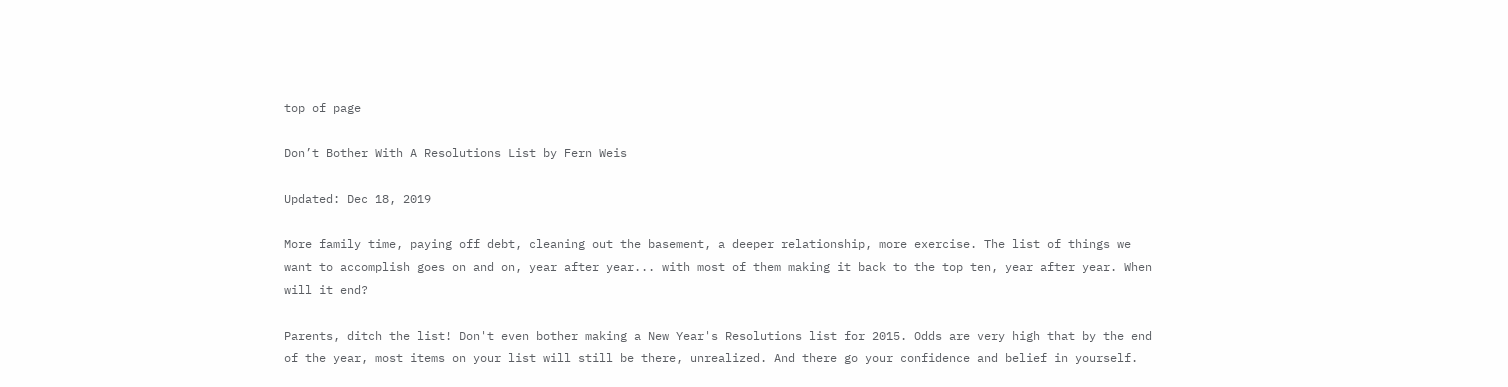top of page

Don’t Bother With A Resolutions List by Fern Weis

Updated: Dec 18, 2019

More family time, paying off debt, cleaning out the basement, a deeper relationship, more exercise. The list of things we want to accomplish goes on and on, year after year... with most of them making it back to the top ten, year after year. When will it end?

Parents, ditch the list! Don't even bother making a New Year's Resolutions list for 2015. Odds are very high that by the end of the year, most items on your list will still be there, unrealized. And there go your confidence and belief in yourself.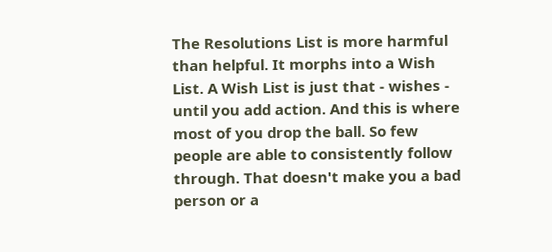The Resolutions List is more harmful than helpful. It morphs into a Wish List. A Wish List is just that - wishes - until you add action. And this is where most of you drop the ball. So few people are able to consistently follow through. That doesn't make you a bad person or a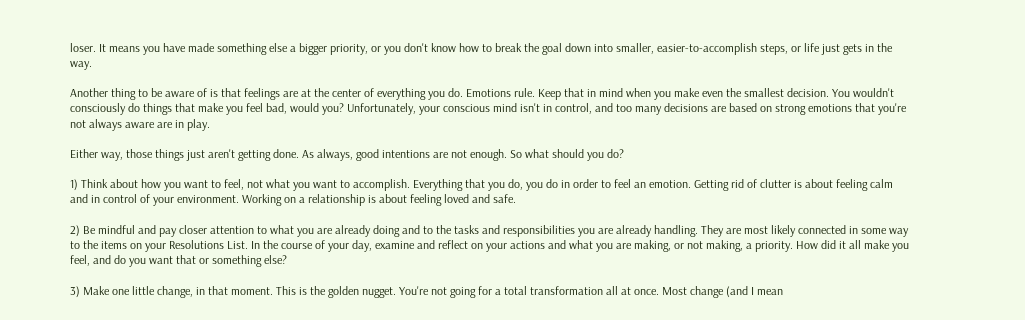loser. It means you have made something else a bigger priority, or you don't know how to break the goal down into smaller, easier-to-accomplish steps, or life just gets in the way.

Another thing to be aware of is that feelings are at the center of everything you do. Emotions rule. Keep that in mind when you make even the smallest decision. You wouldn't consciously do things that make you feel bad, would you? Unfortunately, your conscious mind isn't in control, and too many decisions are based on strong emotions that you're not always aware are in play.

Either way, those things just aren't getting done. As always, good intentions are not enough. So what should you do?

1) Think about how you want to feel, not what you want to accomplish. Everything that you do, you do in order to feel an emotion. Getting rid of clutter is about feeling calm and in control of your environment. Working on a relationship is about feeling loved and safe.

2) Be mindful and pay closer attention to what you are already doing and to the tasks and responsibilities you are already handling. They are most likely connected in some way to the items on your Resolutions List. In the course of your day, examine and reflect on your actions and what you are making, or not making, a priority. How did it all make you feel, and do you want that or something else?

3) Make one little change, in that moment. This is the golden nugget. You're not going for a total transformation all at once. Most change (and I mean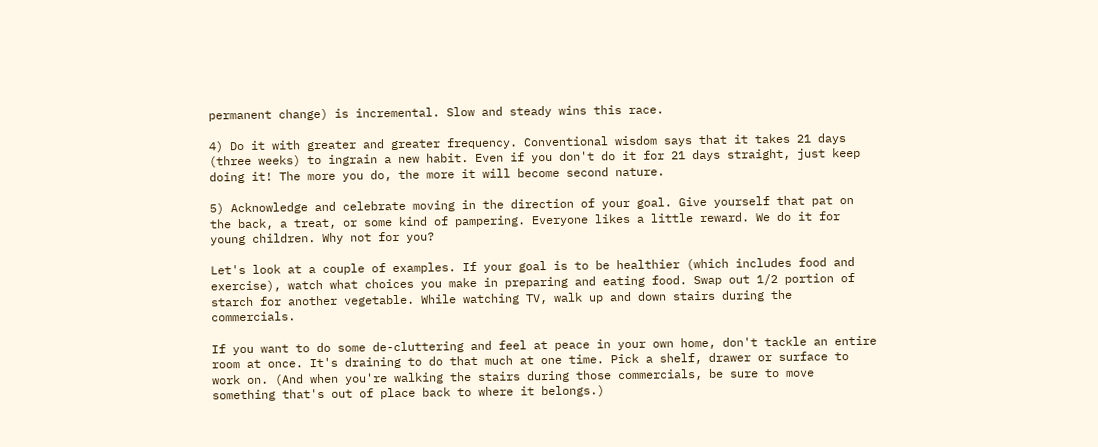permanent change) is incremental. Slow and steady wins this race.

4) Do it with greater and greater frequency. Conventional wisdom says that it takes 21 days (three weeks) to ingrain a new habit. Even if you don't do it for 21 days straight, just keep doing it! The more you do, the more it will become second nature.

5) Acknowledge and celebrate moving in the direction of your goal. Give yourself that pat on the back, a treat, or some kind of pampering. Everyone likes a little reward. We do it for young children. Why not for you?

Let's look at a couple of examples. If your goal is to be healthier (which includes food and exercise), watch what choices you make in preparing and eating food. Swap out 1/2 portion of starch for another vegetable. While watching TV, walk up and down stairs during the commercials.

If you want to do some de-cluttering and feel at peace in your own home, don't tackle an entire room at once. It's draining to do that much at one time. Pick a shelf, drawer or surface to work on. (And when you're walking the stairs during those commercials, be sure to move something that's out of place back to where it belongs.)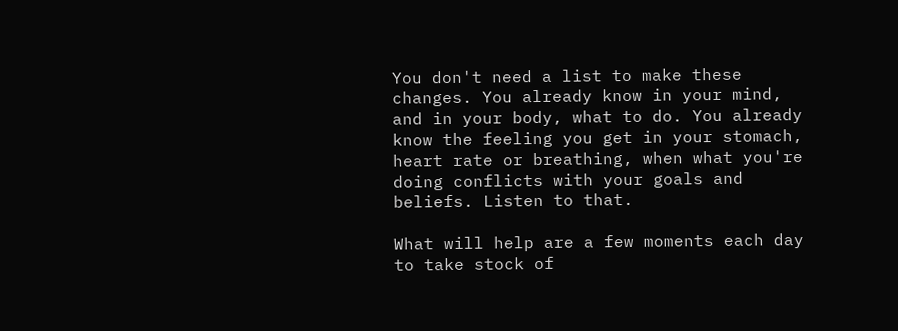You don't need a list to make these changes. You already know in your mind, and in your body, what to do. You already know the feeling you get in your stomach, heart rate or breathing, when what you're doing conflicts with your goals and beliefs. Listen to that.

What will help are a few moments each day to take stock of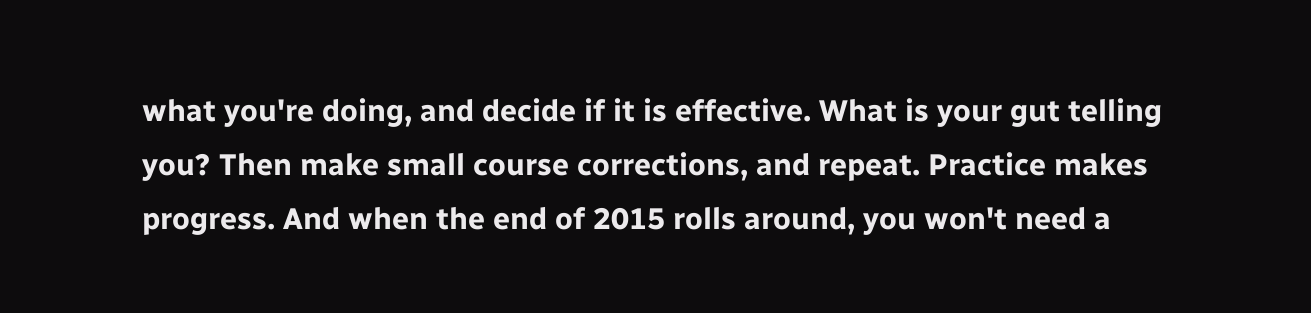what you're doing, and decide if it is effective. What is your gut telling you? Then make small course corrections, and repeat. Practice makes progress. And when the end of 2015 rolls around, you won't need a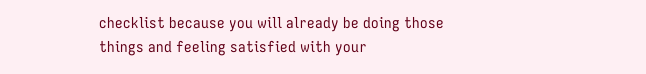checklist because you will already be doing those things and feeling satisfied with your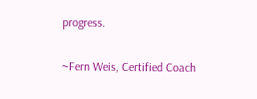progress.

~Fern Weis, Certified Coach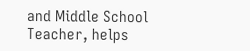and Middle School Teacher, helps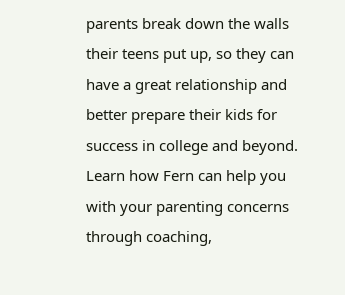parents break down the walls their teens put up, so they can have a great relationship and better prepare their kids for success in college and beyond. Learn how Fern can help you with your parenting concerns through coaching,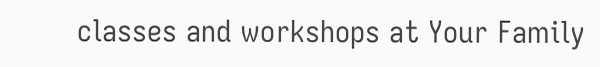classes and workshops at Your Family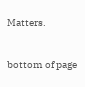Matters.


bottom of page